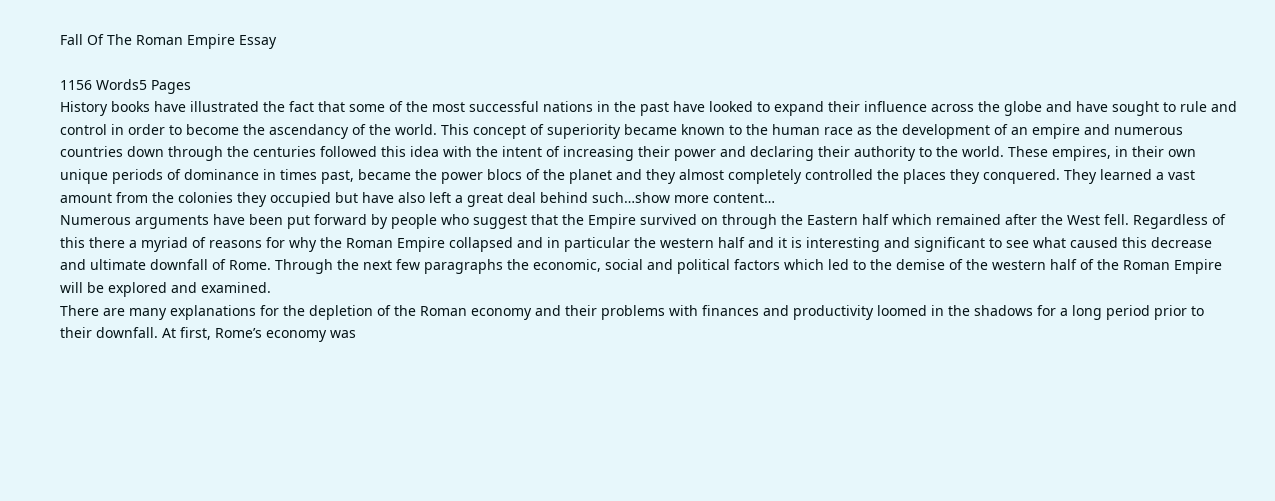Fall Of The Roman Empire Essay

1156 Words5 Pages
History books have illustrated the fact that some of the most successful nations in the past have looked to expand their influence across the globe and have sought to rule and control in order to become the ascendancy of the world. This concept of superiority became known to the human race as the development of an empire and numerous countries down through the centuries followed this idea with the intent of increasing their power and declaring their authority to the world. These empires, in their own unique periods of dominance in times past, became the power blocs of the planet and they almost completely controlled the places they conquered. They learned a vast amount from the colonies they occupied but have also left a great deal behind such…show more content…
Numerous arguments have been put forward by people who suggest that the Empire survived on through the Eastern half which remained after the West fell. Regardless of this there a myriad of reasons for why the Roman Empire collapsed and in particular the western half and it is interesting and significant to see what caused this decrease and ultimate downfall of Rome. Through the next few paragraphs the economic, social and political factors which led to the demise of the western half of the Roman Empire will be explored and examined.
There are many explanations for the depletion of the Roman economy and their problems with finances and productivity loomed in the shadows for a long period prior to their downfall. At first, Rome’s economy was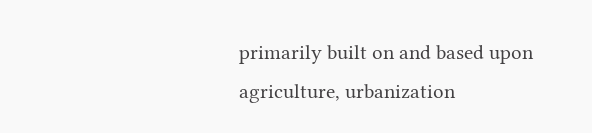primarily built on and based upon agriculture, urbanization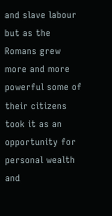and slave labour but as the Romans grew more and more powerful some of their citizens took it as an opportunity for personal wealth and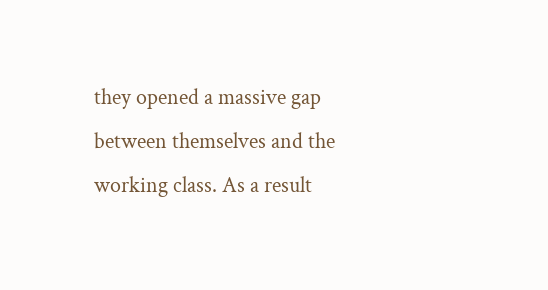they opened a massive gap between themselves and the working class. As a result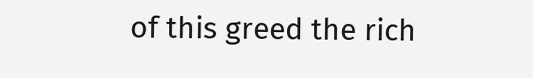of this greed the rich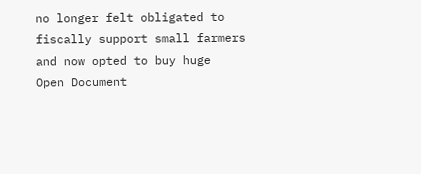no longer felt obligated to fiscally support small farmers and now opted to buy huge
Open Document